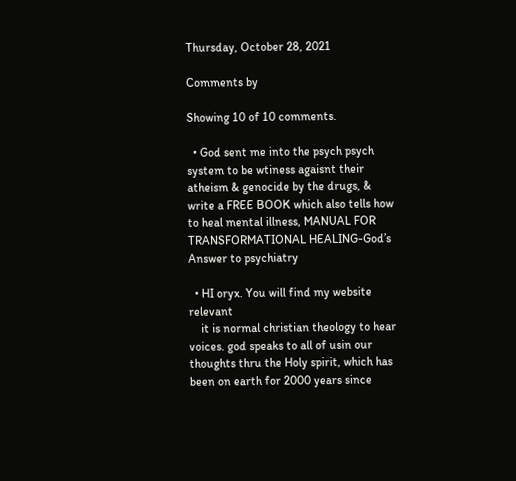Thursday, October 28, 2021

Comments by

Showing 10 of 10 comments.

  • God sent me into the psych psych system to be wtiness agaisnt their atheism & genocide by the drugs, & write a FREE BOOK which also tells how to heal mental illness, MANUAL FOR TRANSFORMATIONAL HEALING-God’s Answer to psychiatry

  • HI oryx. You will find my website relevant
    it is normal christian theology to hear voices. god speaks to all of usin our thoughts thru the Holy spirit, which has been on earth for 2000 years since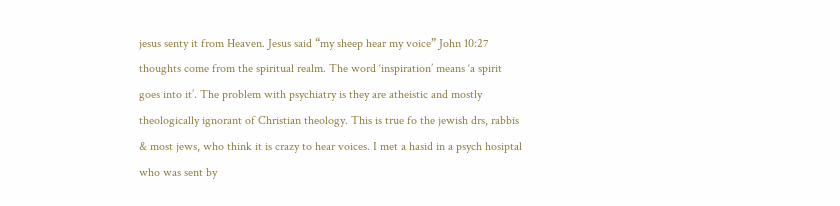jesus senty it from Heaven. Jesus said “my sheep hear my voice” John 10:27 thoughts come from the spiritual realm. The word ‘inspiration’ means ‘a spirit goes into it’. The problem with psychiatry is they are atheistic and mostly theologically ignorant of Christian theology. This is true fo the jewish drs, rabbis & most jews, who think it is crazy to hear voices. I met a hasid in a psych hosiptal who was sent by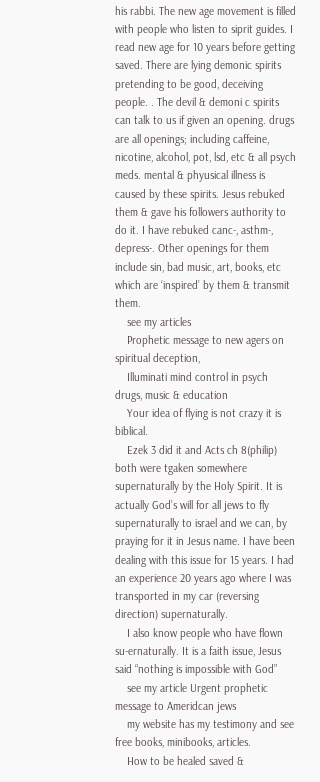his rabbi. The new age movement is filled with people who listen to siprit guides. I read new age for 10 years before getting saved. There are lying demonic spirits pretending to be good, deceiving people. . The devil & demoni c spirits can talk to us if given an opening. drugs are all openings; including caffeine, nicotine, alcohol, pot, lsd, etc & all psych meds. mental & phyusical illness is caused by these spirits. Jesus rebuked them & gave his followers authority to do it. I have rebuked canc-, asthm-, depress-. Other openings for them include sin, bad music, art, books, etc which are ‘inspired’ by them & transmit them.
    see my articles
    Prophetic message to new agers on spiritual deception,
    Illuminati mind control in psych drugs, music & education
    Your idea of flying is not crazy it is biblical.
    Ezek 3 did it and Acts ch 8(philip) both were tgaken somewhere supernaturally by the Holy Spirit. It is actually God’s will for all jews to fly supernaturally to israel and we can, by praying for it in Jesus name. I have been dealing with this issue for 15 years. I had an experience 20 years ago where I was transported in my car (reversing direction) supernaturally.
    I also know people who have flown su-ernaturally. It is a faith issue, Jesus said “nothing is impossible with God”
    see my article Urgent prophetic message to Ameridcan jews
    my website has my testimony and see free books, minibooks, articles.
    How to be healed saved &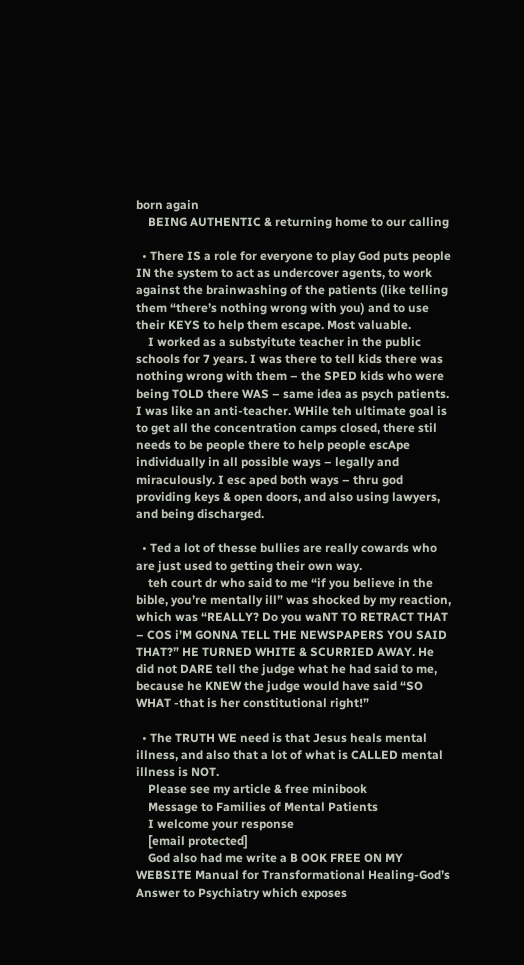born again
    BEING AUTHENTIC & returning home to our calling

  • There IS a role for everyone to play God puts people IN the system to act as undercover agents, to work against the brainwashing of the patients (like telling them “there’s nothing wrong with you) and to use their KEYS to help them escape. Most valuable.
    I worked as a substyitute teacher in the public schools for 7 years. I was there to tell kids there was nothing wrong with them – the SPED kids who were being TOLD there WAS – same idea as psych patients. I was like an anti-teacher. WHile teh ultimate goal is to get all the concentration camps closed, there stil needs to be people there to help people escApe individually in all possible ways – legally and miraculously. I esc aped both ways – thru god providing keys & open doors, and also using lawyers, and being discharged.

  • Ted a lot of thesse bullies are really cowards who are just used to getting their own way.
    teh court dr who said to me “if you believe in the bible, you’re mentally ill” was shocked by my reaction, which was “REALLY? Do you waNT TO RETRACT THAT – COS i’M GONNA TELL THE NEWSPAPERS YOU SAID THAT?” HE TURNED WHITE & SCURRIED AWAY. He did not DARE tell the judge what he had said to me, because he KNEW the judge would have said “SO WHAT -that is her constitutional right!”

  • The TRUTH WE need is that Jesus heals mental illness, and also that a lot of what is CALLED mental illness is NOT.
    Please see my article & free minibook
    Message to Families of Mental Patients
    I welcome your response
    [email protected]
    God also had me write a B OOK FREE ON MY WEBSITE Manual for Transformational Healing-God’s Answer to Psychiatry which exposes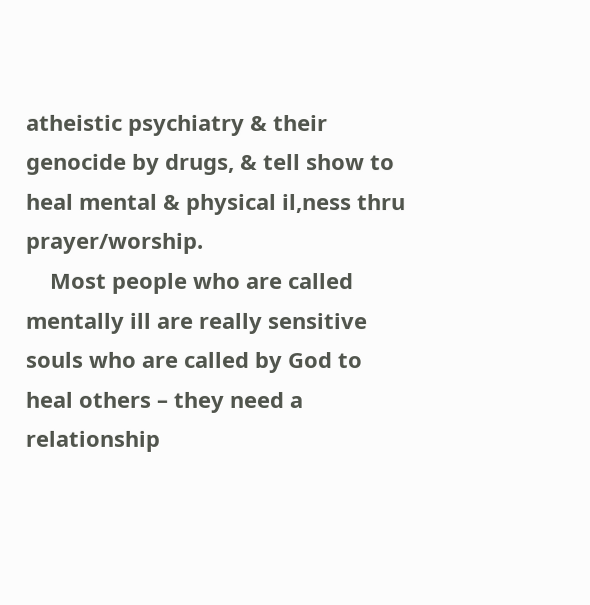atheistic psychiatry & their genocide by drugs, & tell show to heal mental & physical il,ness thru prayer/worship.
    Most people who are called mentally ill are really sensitive souls who are called by God to heal others – they need a relationship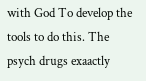with God To develop the tools to do this. The psych drugs exaactly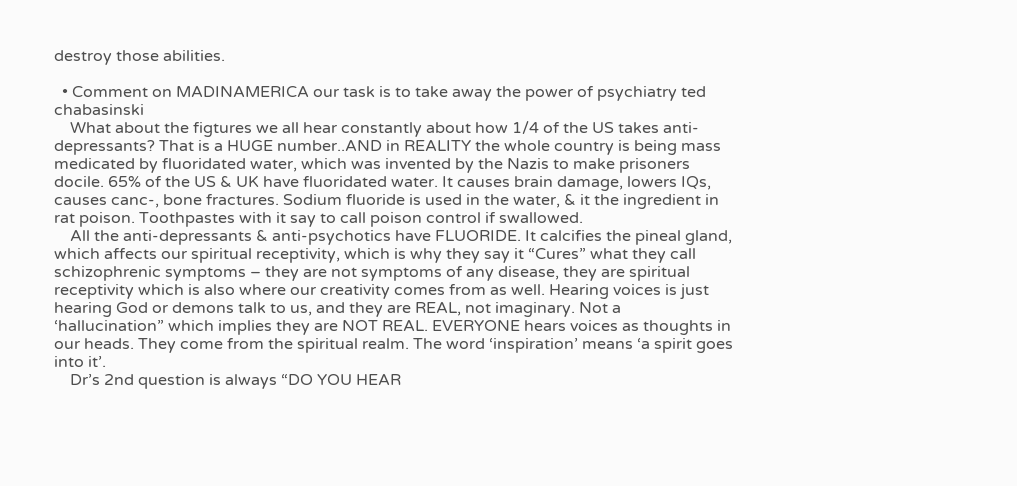destroy those abilities.

  • Comment on MADINAMERICA our task is to take away the power of psychiatry ted chabasinski
    What about the figtures we all hear constantly about how 1/4 of the US takes anti-depressants? That is a HUGE number..AND in REALITY the whole country is being mass medicated by fluoridated water, which was invented by the Nazis to make prisoners docile. 65% of the US & UK have fluoridated water. It causes brain damage, lowers IQs, causes canc-, bone fractures. Sodium fluoride is used in the water, & it the ingredient in rat poison. Toothpastes with it say to call poison control if swallowed.
    All the anti-depressants & anti-psychotics have FLUORIDE. It calcifies the pineal gland, which affects our spiritual receptivity, which is why they say it “Cures” what they call schizophrenic symptoms – they are not symptoms of any disease, they are spiritual receptivity which is also where our creativity comes from as well. Hearing voices is just hearing God or demons talk to us, and they are REAL, not imaginary. Not a ‘hallucination” which implies they are NOT REAL. EVERYONE hears voices as thoughts in our heads. They come from the spiritual realm. The word ‘inspiration’ means ‘a spirit goes into it’.
    Dr’s 2nd question is always “DO YOU HEAR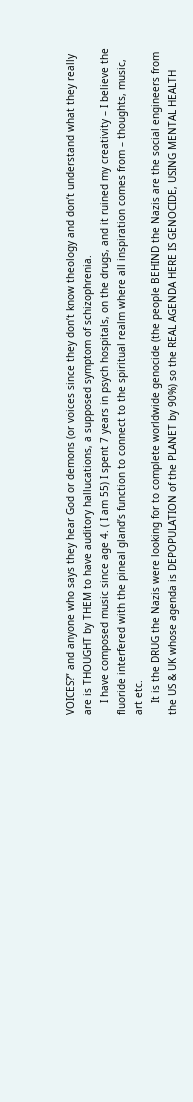VOICES?” and anyone who says they hear God or demons (or voices since they don’t know theology and don’t understand what they really are is THOUGHT by THEM to have auditory hallucations, a supposed symptom of schizophrenia.
    I have composed music since age 4. ( I am 55) I spent 7 years in psych hospitals, on the drugs, and it ruined my creativity – I believe the fluoride interfered with the pineal gland’s function to connect to the spiritual realm where all inspiration comes from – thoughts, music, art etc.
    It is the DRUG the Nazis were looking for to complete worldwide genocide (the people BEHIND the Nazis are the social engineers from the US & UK whose agenda is DEPOPULATION of the PLANET by 90%) so the REAL AGENDA HERE IS GENOCIDE, USING MENTAL HEALTH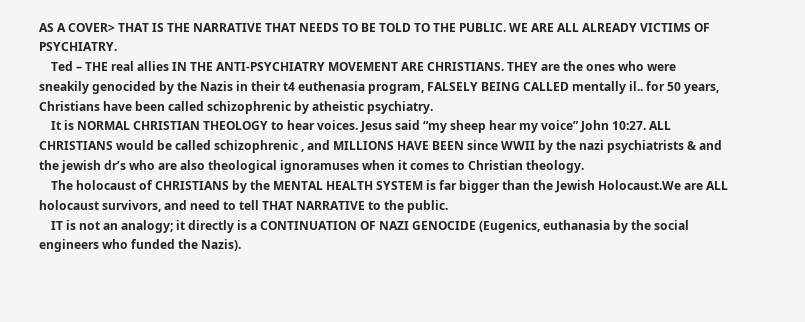AS A COVER> THAT IS THE NARRATIVE THAT NEEDS TO BE TOLD TO THE PUBLIC. WE ARE ALL ALREADY VICTIMS OF PSYCHIATRY.
    Ted – THE real allies IN THE ANTI-PSYCHIATRY MOVEMENT ARE CHRISTIANS. THEY are the ones who were sneakily genocided by the Nazis in their t4 euthenasia program, FALSELY BEING CALLED mentally il.. for 50 years, Christians have been called schizophrenic by atheistic psychiatry.
    It is NORMAL CHRISTIAN THEOLOGY to hear voices. Jesus said “my sheep hear my voice” John 10:27. ALL CHRISTIANS would be called schizophrenic , and MILLIONS HAVE BEEN since WWII by the nazi psychiatrists & and the jewish dr’s who are also theological ignoramuses when it comes to Christian theology.
    The holocaust of CHRISTIANS by the MENTAL HEALTH SYSTEM is far bigger than the Jewish Holocaust.We are ALL holocaust survivors, and need to tell THAT NARRATIVE to the public.
    IT is not an analogy; it directly is a CONTINUATION OF NAZI GENOCIDE (Eugenics, euthanasia by the social engineers who funded the Nazis).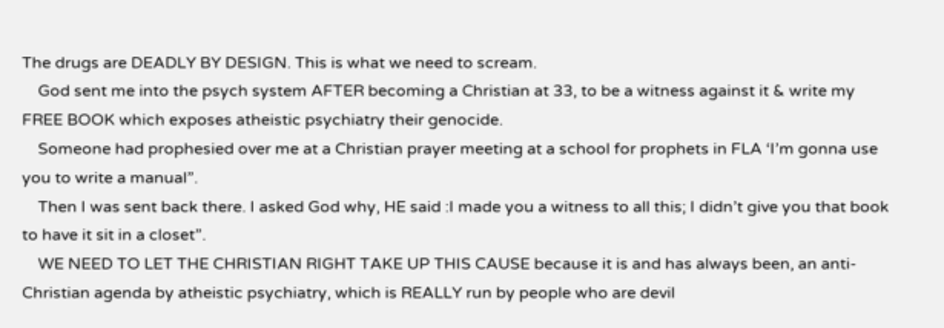The drugs are DEADLY BY DESIGN. This is what we need to scream.
    God sent me into the psych system AFTER becoming a Christian at 33, to be a witness against it & write my FREE BOOK which exposes atheistic psychiatry their genocide.
    Someone had prophesied over me at a Christian prayer meeting at a school for prophets in FLA ‘I’m gonna use you to write a manual”.
    Then I was sent back there. I asked God why, HE said :I made you a witness to all this; I didn’t give you that book to have it sit in a closet”.
    WE NEED TO LET THE CHRISTIAN RIGHT TAKE UP THIS CAUSE because it is and has always been, an anti-Christian agenda by atheistic psychiatry, which is REALLY run by people who are devil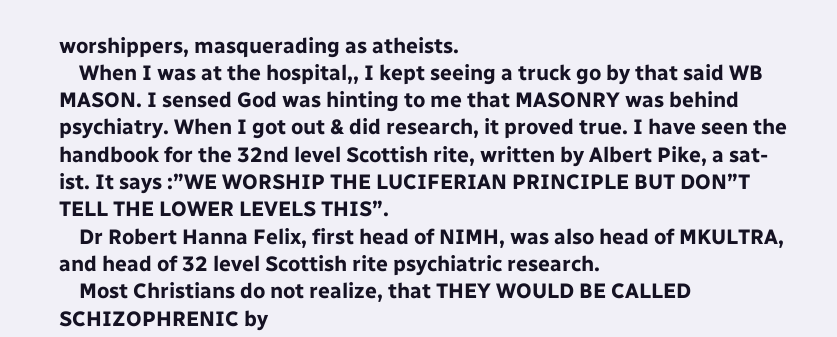worshippers, masquerading as atheists.
    When I was at the hospital,, I kept seeing a truck go by that said WB MASON. I sensed God was hinting to me that MASONRY was behind psychiatry. When I got out & did research, it proved true. I have seen the handbook for the 32nd level Scottish rite, written by Albert Pike, a sat-ist. It says :”WE WORSHIP THE LUCIFERIAN PRINCIPLE BUT DON”T TELL THE LOWER LEVELS THIS”.
    Dr Robert Hanna Felix, first head of NIMH, was also head of MKULTRA, and head of 32 level Scottish rite psychiatric research.
    Most Christians do not realize, that THEY WOULD BE CALLED SCHIZOPHRENIC by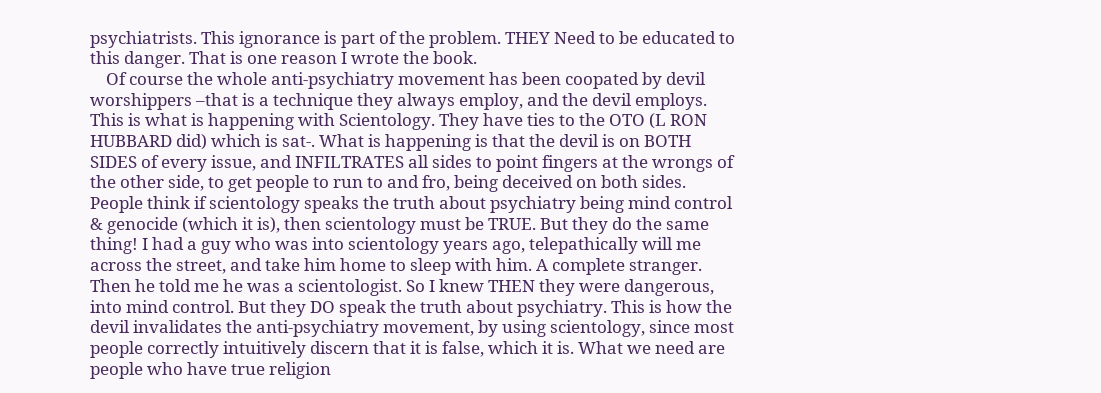psychiatrists. This ignorance is part of the problem. THEY Need to be educated to this danger. That is one reason I wrote the book.
    Of course the whole anti-psychiatry movement has been coopated by devil worshippers –that is a technique they always employ, and the devil employs. This is what is happening with Scientology. They have ties to the OTO (L RON HUBBARD did) which is sat-. What is happening is that the devil is on BOTH SIDES of every issue, and INFILTRATES all sides to point fingers at the wrongs of the other side, to get people to run to and fro, being deceived on both sides. People think if scientology speaks the truth about psychiatry being mind control & genocide (which it is), then scientology must be TRUE. But they do the same thing! I had a guy who was into scientology years ago, telepathically will me across the street, and take him home to sleep with him. A complete stranger. Then he told me he was a scientologist. So I knew THEN they were dangerous, into mind control. But they DO speak the truth about psychiatry. This is how the devil invalidates the anti-psychiatry movement, by using scientology, since most people correctly intuitively discern that it is false, which it is. What we need are people who have true religion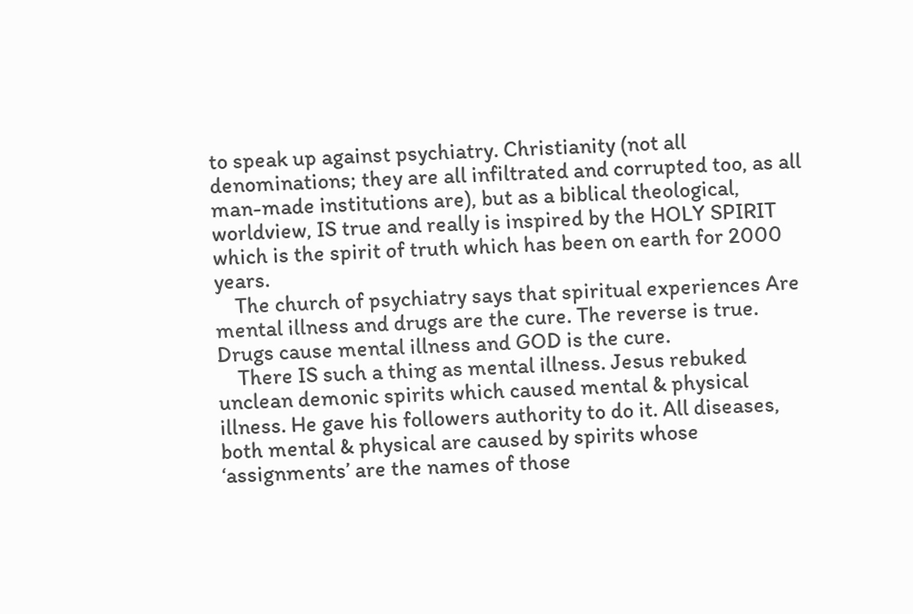to speak up against psychiatry. Christianity (not all denominations; they are all infiltrated and corrupted too, as all man-made institutions are), but as a biblical theological, worldview, IS true and really is inspired by the HOLY SPIRIT which is the spirit of truth which has been on earth for 2000 years.
    The church of psychiatry says that spiritual experiences Are mental illness and drugs are the cure. The reverse is true. Drugs cause mental illness and GOD is the cure.
    There IS such a thing as mental illness. Jesus rebuked unclean demonic spirits which caused mental & physical illness. He gave his followers authority to do it. All diseases, both mental & physical are caused by spirits whose ‘assignments’ are the names of those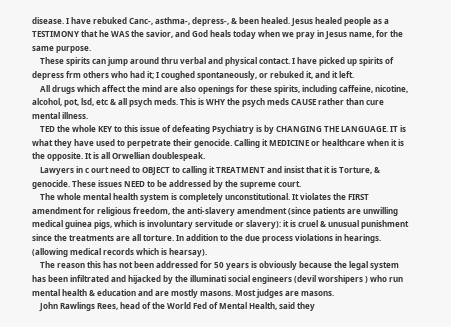disease. I have rebuked Canc-, asthma-, depress-, & been healed. Jesus healed people as a TESTIMONY that he WAS the savior, and God heals today when we pray in Jesus name, for the same purpose.
    These spirits can jump around thru verbal and physical contact. I have picked up spirits of depress frm others who had it; I coughed spontaneously, or rebuked it, and it left.
    All drugs which affect the mind are also openings for these spirits, including caffeine, nicotine, alcohol, pot, lsd, etc & all psych meds. This is WHY the psych meds CAUSE rather than cure mental illness.
    TED the whole KEY to this issue of defeating Psychiatry is by CHANGING THE LANGUAGE. IT is what they have used to perpetrate their genocide. Calling it MEDICINE or healthcare when it is the opposite. It is all Orwellian doublespeak.
    Lawyers in c ourt need to OBJECT to calling it TREATMENT and insist that it is Torture, & genocide. These issues NEED to be addressed by the supreme court.
    The whole mental health system is completely unconstitutional. It violates the FIRST amendment for religious freedom, the anti-slavery amendment (since patients are unwilling medical guinea pigs, which is involuntary servitude or slavery): it is cruel & unusual punishment since the treatments are all torture. In addition to the due process violations in hearings. (allowing medical records which is hearsay).
    The reason this has not been addressed for 50 years is obviously because the legal system has been infiltrated and hijacked by the illuminati social engineers (devil worshipers ) who run mental health & education and are mostly masons. Most judges are masons.
    John Rawlings Rees, head of the World Fed of Mental Health, said they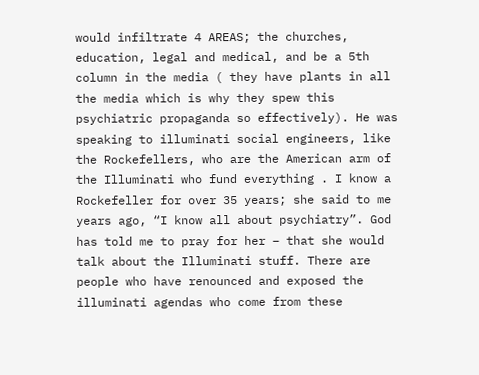would infiltrate 4 AREAS; the churches, education, legal and medical, and be a 5th column in the media ( they have plants in all the media which is why they spew this psychiatric propaganda so effectively). He was speaking to illuminati social engineers, like the Rockefellers, who are the American arm of the Illuminati who fund everything . I know a Rockefeller for over 35 years; she said to me years ago, “I know all about psychiatry”. God has told me to pray for her – that she would talk about the Illuminati stuff. There are people who have renounced and exposed the illuminati agendas who come from these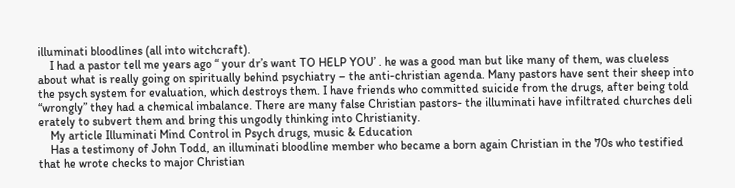illuminati bloodlines (all into witchcraft).
    I had a pastor tell me years ago “ your dr’s want TO HELP YOU’ . he was a good man but like many of them, was clueless about what is really going on spiritually behind psychiatry – the anti-christian agenda. Many pastors have sent their sheep into the psych system for evaluation, which destroys them. I have friends who committed suicide from the drugs, after being told “wrongly” they had a chemical imbalance. There are many false Christian pastors- the illuminati have infiltrated churches deli erately to subvert them and bring this ungodly thinking into Christianity.
    My article Illuminati Mind Control in Psych drugs, music & Education
    Has a testimony of John Todd, an illuminati bloodline member who became a born again Christian in the 70s who testified that he wrote checks to major Christian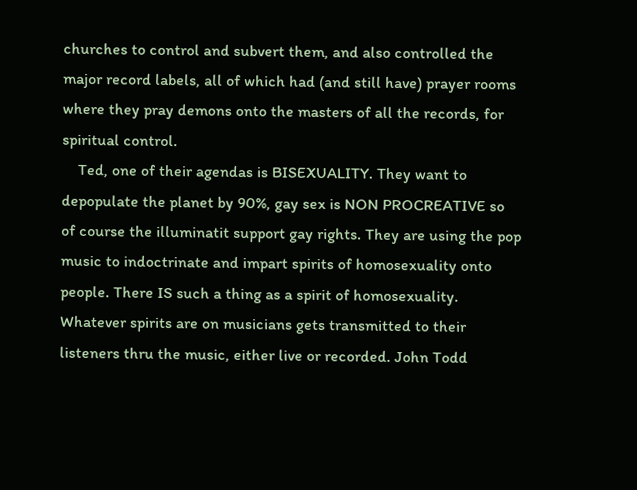churches to control and subvert them, and also controlled the major record labels, all of which had (and still have) prayer rooms where they pray demons onto the masters of all the records, for spiritual control.
    Ted, one of their agendas is BISEXUALITY. They want to depopulate the planet by 90%, gay sex is NON PROCREATIVE so of course the illuminatit support gay rights. They are using the pop music to indoctrinate and impart spirits of homosexuality onto people. There IS such a thing as a spirit of homosexuality. Whatever spirits are on musicians gets transmitted to their listeners thru the music, either live or recorded. John Todd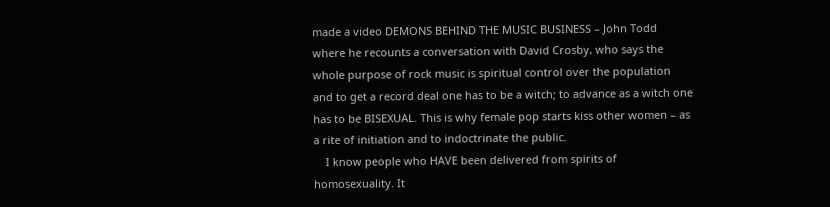made a video DEMONS BEHIND THE MUSIC BUSINESS – John Todd where he recounts a conversation with David Crosby, who says the whole purpose of rock music is spiritual control over the population and to get a record deal one has to be a witch; to advance as a witch one has to be BISEXUAL. This is why female pop starts kiss other women – as a rite of initiation and to indoctrinate the public.
    I know people who HAVE been delivered from spirits of homosexuality. It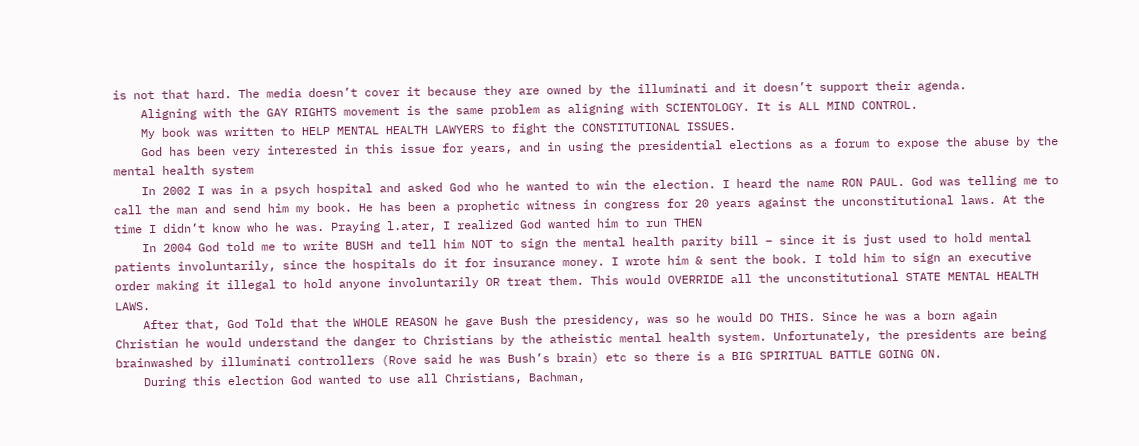is not that hard. The media doesn’t cover it because they are owned by the illuminati and it doesn’t support their agenda.
    Aligning with the GAY RIGHTS movement is the same problem as aligning with SCIENTOLOGY. It is ALL MIND CONTROL.
    My book was written to HELP MENTAL HEALTH LAWYERS to fight the CONSTITUTIONAL ISSUES.
    God has been very interested in this issue for years, and in using the presidential elections as a forum to expose the abuse by the mental health system
    In 2002 I was in a psych hospital and asked God who he wanted to win the election. I heard the name RON PAUL. God was telling me to call the man and send him my book. He has been a prophetic witness in congress for 20 years against the unconstitutional laws. At the time I didn’t know who he was. Praying l.ater, I realized God wanted him to run THEN
    In 2004 God told me to write BUSH and tell him NOT to sign the mental health parity bill – since it is just used to hold mental patients involuntarily, since the hospitals do it for insurance money. I wrote him & sent the book. I told him to sign an executive order making it illegal to hold anyone involuntarily OR treat them. This would OVERRIDE all the unconstitutional STATE MENTAL HEALTH LAWS.
    After that, God Told that the WHOLE REASON he gave Bush the presidency, was so he would DO THIS. Since he was a born again Christian he would understand the danger to Christians by the atheistic mental health system. Unfortunately, the presidents are being brainwashed by illuminati controllers (Rove said he was Bush’s brain) etc so there is a BIG SPIRITUAL BATTLE GOING ON.
    During this election God wanted to use all Christians, Bachman,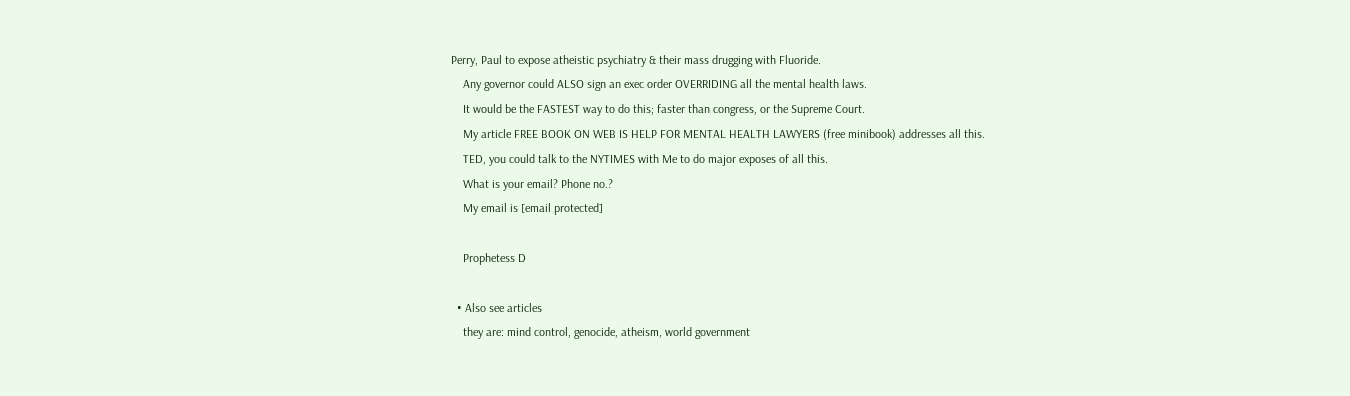Perry, Paul to expose atheistic psychiatry & their mass drugging with Fluoride.
    Any governor could ALSO sign an exec order OVERRIDING all the mental health laws.
    It would be the FASTEST way to do this; faster than congress, or the Supreme Court.
    My article FREE BOOK ON WEB IS HELP FOR MENTAL HEALTH LAWYERS (free minibook) addresses all this.
    TED, you could talk to the NYTIMES with Me to do major exposes of all this.
    What is your email? Phone no.?
    My email is [email protected]

    Prophetess D

  • Also see articles
    they are: mind control, genocide, atheism, world government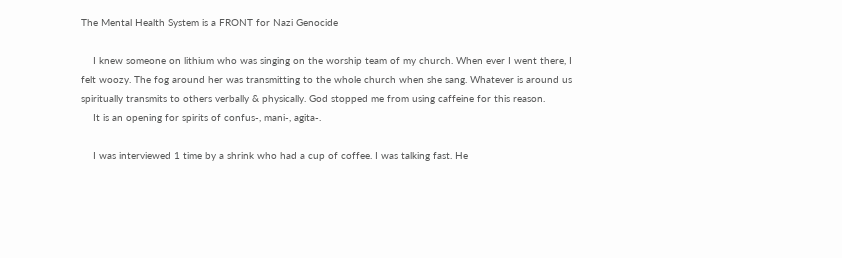The Mental Health System is a FRONT for Nazi Genocide

    I knew someone on lithium who was singing on the worship team of my church. When ever I went there, I felt woozy. The fog around her was transmitting to the whole church when she sang. Whatever is around us spiritually transmits to others verbally & physically. God stopped me from using caffeine for this reason.
    It is an opening for spirits of confus-, mani-, agita-.

    I was interviewed 1 time by a shrink who had a cup of coffee. I was talking fast. He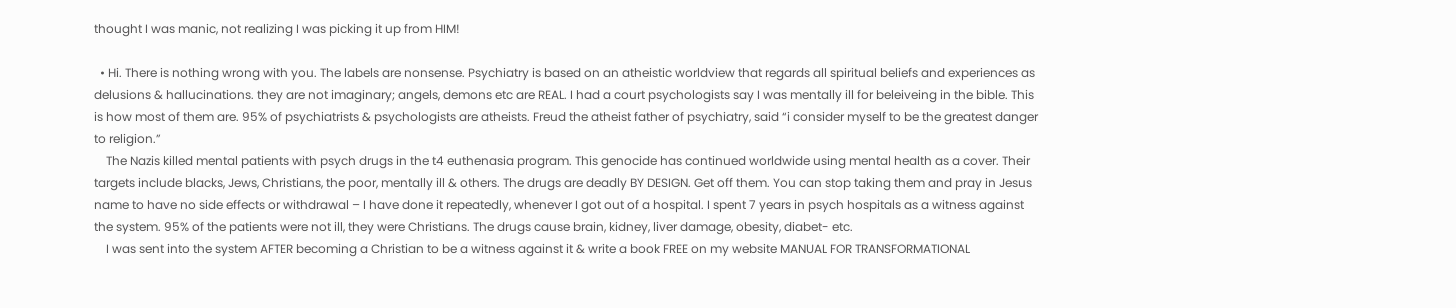thought I was manic, not realizing I was picking it up from HIM!

  • Hi. There is nothing wrong with you. The labels are nonsense. Psychiatry is based on an atheistic worldview that regards all spiritual beliefs and experiences as delusions & hallucinations. they are not imaginary; angels, demons etc are REAL. I had a court psychologists say I was mentally ill for beleiveing in the bible. This is how most of them are. 95% of psychiatrists & psychologists are atheists. Freud the atheist father of psychiatry, said “i consider myself to be the greatest danger to religion.”
    The Nazis killed mental patients with psych drugs in the t4 euthenasia program. This genocide has continued worldwide using mental health as a cover. Their targets include blacks, Jews, Christians, the poor, mentally ill & others. The drugs are deadly BY DESIGN. Get off them. You can stop taking them and pray in Jesus name to have no side effects or withdrawal – I have done it repeatedly, whenever I got out of a hospital. I spent 7 years in psych hospitals as a witness against the system. 95% of the patients were not ill, they were Christians. The drugs cause brain, kidney, liver damage, obesity, diabet- etc.
    I was sent into the system AFTER becoming a Christian to be a witness against it & write a book FREE on my website MANUAL FOR TRANSFORMATIONAL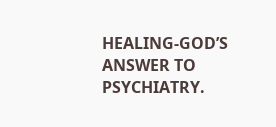HEALING-GOD’S ANSWER TO PSYCHIATRY.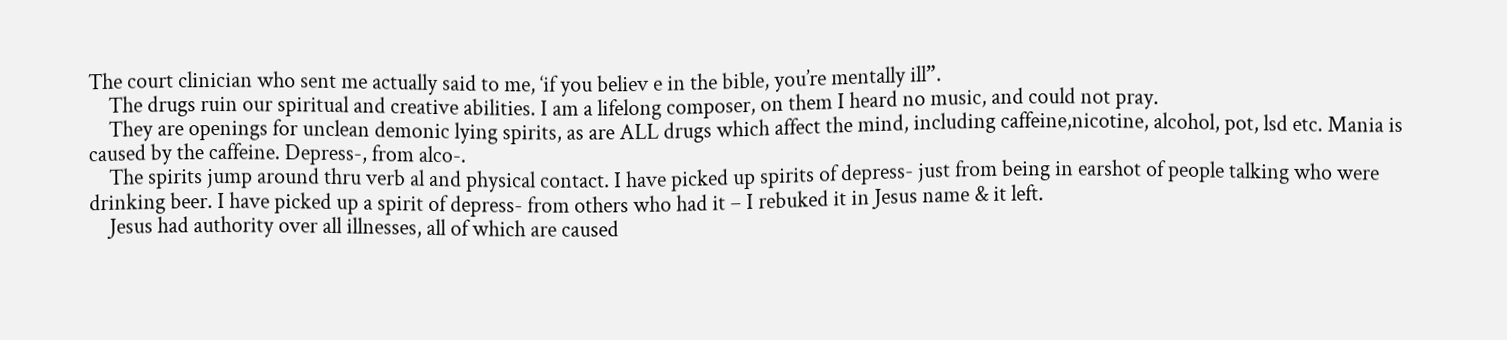The court clinician who sent me actually said to me, ‘if you believ e in the bible, you’re mentally ill”.
    The drugs ruin our spiritual and creative abilities. I am a lifelong composer, on them I heard no music, and could not pray.
    They are openings for unclean demonic lying spirits, as are ALL drugs which affect the mind, including caffeine,nicotine, alcohol, pot, lsd etc. Mania is caused by the caffeine. Depress-, from alco-.
    The spirits jump around thru verb al and physical contact. I have picked up spirits of depress- just from being in earshot of people talking who were drinking beer. I have picked up a spirit of depress- from others who had it – I rebuked it in Jesus name & it left.
    Jesus had authority over all illnesses, all of which are caused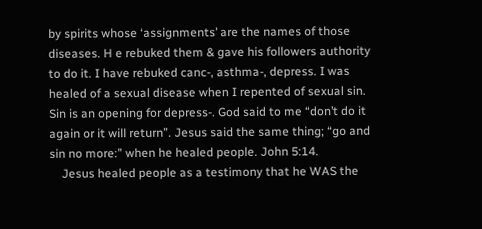by spirits whose ‘assignments’ are the names of those diseases. H e rebuked them & gave his followers authority to do it. I have rebuked canc-, asthma-, depress. I was healed of a sexual disease when I repented of sexual sin. Sin is an opening for depress-. God said to me “don’t do it again or it will return”. Jesus said the same thing; “go and sin no more:” when he healed people. John 5:14.
    Jesus healed people as a testimony that he WAS the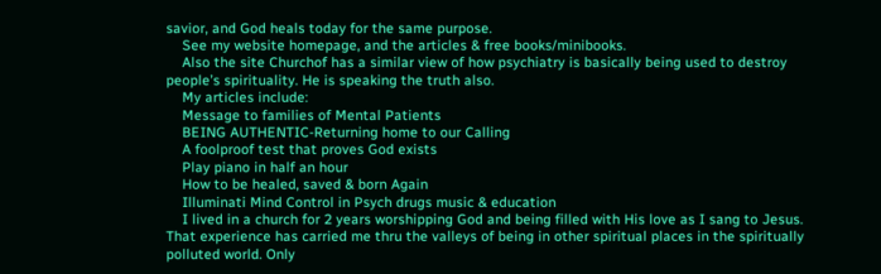savior, and God heals today for the same purpose.
    See my website homepage, and the articles & free books/minibooks.
    Also the site Churchof has a similar view of how psychiatry is basically being used to destroy people’s spirituality. He is speaking the truth also.
    My articles include:
    Message to families of Mental Patients
    BEING AUTHENTIC-Returning home to our Calling
    A foolproof test that proves God exists
    Play piano in half an hour
    How to be healed, saved & born Again
    Illuminati Mind Control in Psych drugs music & education
    I lived in a church for 2 years worshipping God and being filled with His love as I sang to Jesus. That experience has carried me thru the valleys of being in other spiritual places in the spiritually polluted world. Only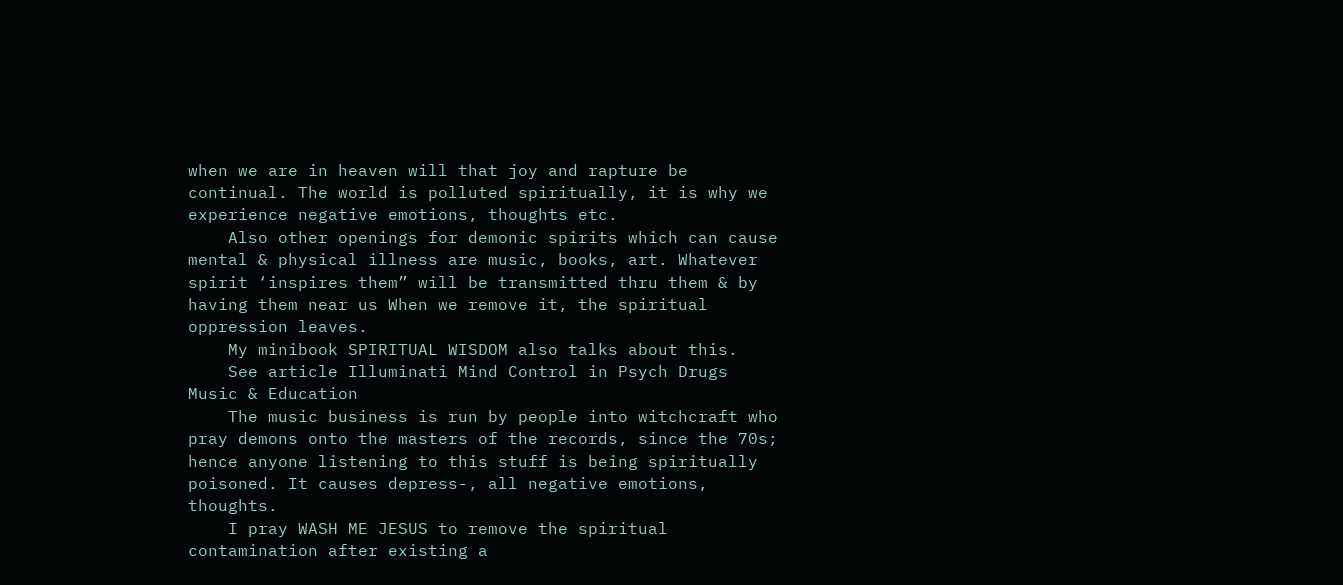when we are in heaven will that joy and rapture be continual. The world is polluted spiritually, it is why we experience negative emotions, thoughts etc.
    Also other openings for demonic spirits which can cause mental & physical illness are music, books, art. Whatever spirit ‘inspires them” will be transmitted thru them & by having them near us When we remove it, the spiritual oppression leaves.
    My minibook SPIRITUAL WISDOM also talks about this.
    See article Illuminati Mind Control in Psych Drugs Music & Education
    The music business is run by people into witchcraft who pray demons onto the masters of the records, since the 70s; hence anyone listening to this stuff is being spiritually poisoned. It causes depress-, all negative emotions, thoughts.
    I pray WASH ME JESUS to remove the spiritual contamination after existing a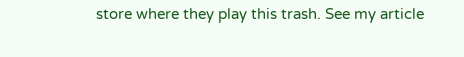store where they play this trash. See my article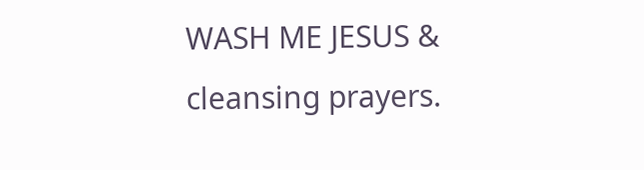WASH ME JESUS & cleansing prayers.